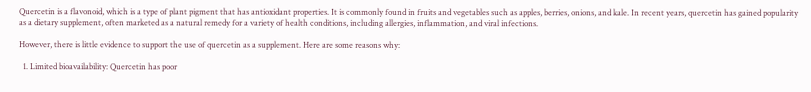Quercetin is a flavonoid, which is a type of plant pigment that has antioxidant properties. It is commonly found in fruits and vegetables such as apples, berries, onions, and kale. In recent years, quercetin has gained popularity as a dietary supplement, often marketed as a natural remedy for a variety of health conditions, including allergies, inflammation, and viral infections.

However, there is little evidence to support the use of quercetin as a supplement. Here are some reasons why:

  1. Limited bioavailability: Quercetin has poor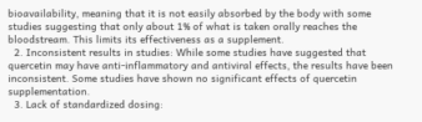bioavailability, meaning that it is not easily absorbed by the body with some studies suggesting that only about 1% of what is taken orally reaches the bloodstream. This limits its effectiveness as a supplement.
  2. Inconsistent results in studies: While some studies have suggested that quercetin may have anti-inflammatory and antiviral effects, the results have been inconsistent. Some studies have shown no significant effects of quercetin supplementation.
  3. Lack of standardized dosing: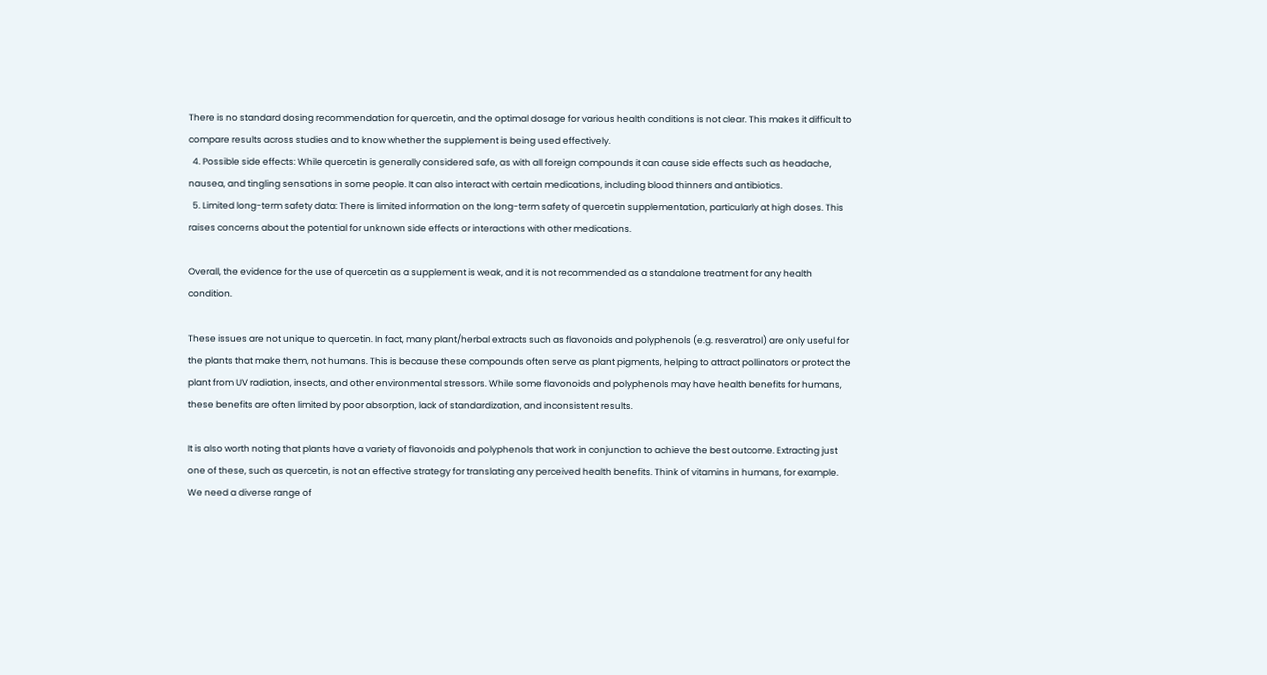There is no standard dosing recommendation for quercetin, and the optimal dosage for various health conditions is not clear. This makes it difficult to compare results across studies and to know whether the supplement is being used effectively.
  4. Possible side effects: While quercetin is generally considered safe, as with all foreign compounds it can cause side effects such as headache, nausea, and tingling sensations in some people. It can also interact with certain medications, including blood thinners and antibiotics.
  5. Limited long-term safety data: There is limited information on the long-term safety of quercetin supplementation, particularly at high doses. This raises concerns about the potential for unknown side effects or interactions with other medications.

Overall, the evidence for the use of quercetin as a supplement is weak, and it is not recommended as a standalone treatment for any health condition.

These issues are not unique to quercetin. In fact, many plant/herbal extracts such as flavonoids and polyphenols (e.g. resveratrol) are only useful for the plants that make them, not humans. This is because these compounds often serve as plant pigments, helping to attract pollinators or protect the plant from UV radiation, insects, and other environmental stressors. While some flavonoids and polyphenols may have health benefits for humans, these benefits are often limited by poor absorption, lack of standardization, and inconsistent results.

It is also worth noting that plants have a variety of flavonoids and polyphenols that work in conjunction to achieve the best outcome. Extracting just one of these, such as quercetin, is not an effective strategy for translating any perceived health benefits. Think of vitamins in humans, for example. We need a diverse range of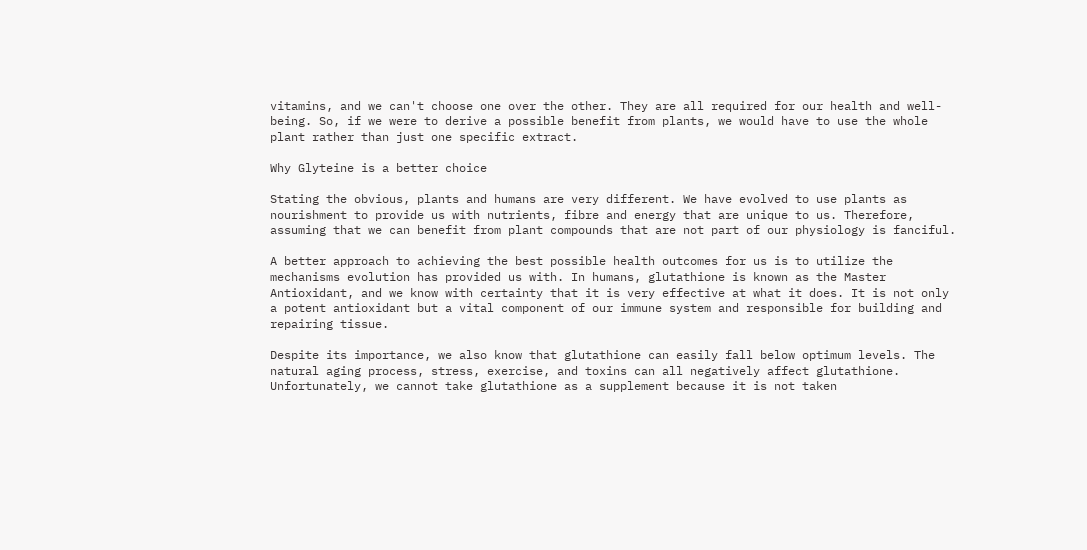vitamins, and we can't choose one over the other. They are all required for our health and well-being. So, if we were to derive a possible benefit from plants, we would have to use the whole plant rather than just one specific extract.

Why Glyteine is a better choice

Stating the obvious, plants and humans are very different. We have evolved to use plants as nourishment to provide us with nutrients, fibre and energy that are unique to us. Therefore, assuming that we can benefit from plant compounds that are not part of our physiology is fanciful.

A better approach to achieving the best possible health outcomes for us is to utilize the mechanisms evolution has provided us with. In humans, glutathione is known as the Master Antioxidant, and we know with certainty that it is very effective at what it does. It is not only a potent antioxidant but a vital component of our immune system and responsible for building and repairing tissue.

Despite its importance, we also know that glutathione can easily fall below optimum levels. The natural aging process, stress, exercise, and toxins can all negatively affect glutathione. Unfortunately, we cannot take glutathione as a supplement because it is not taken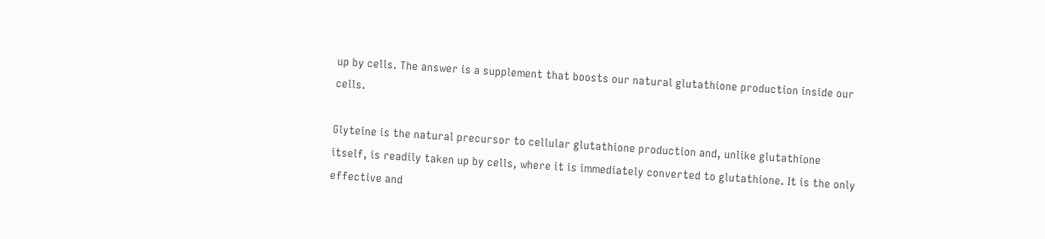up by cells. The answer is a supplement that boosts our natural glutathione production inside our cells.

Glyteine is the natural precursor to cellular glutathione production and, unlike glutathione itself, is readily taken up by cells, where it is immediately converted to glutathione. It is the only effective and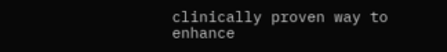clinically proven way to enhance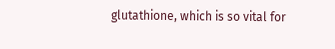glutathione, which is so vital for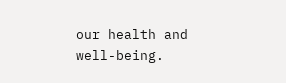our health and well-being.